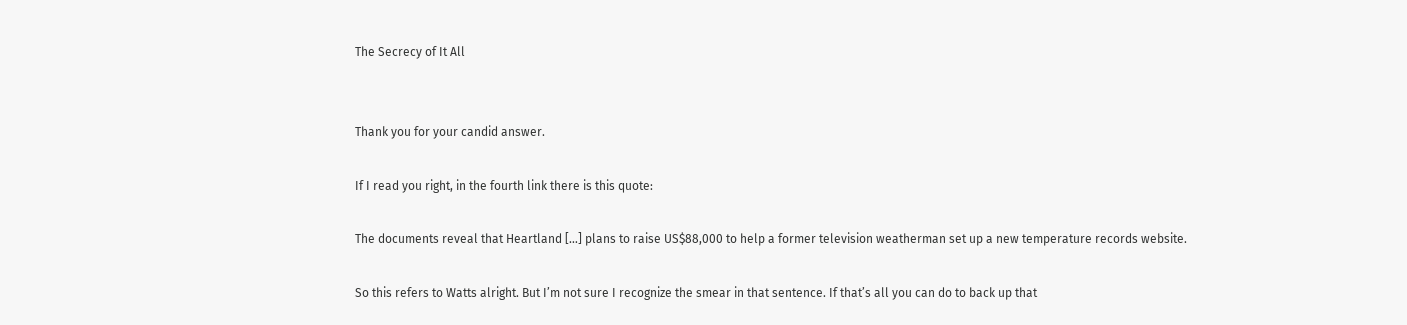The Secrecy of It All


Thank you for your candid answer.

If I read you right, in the fourth link there is this quote:

The documents reveal that Heartland […] plans to raise US$88,000 to help a former television weatherman set up a new temperature records website.

So this refers to Watts alright. But I’m not sure I recognize the smear in that sentence. If that’s all you can do to back up that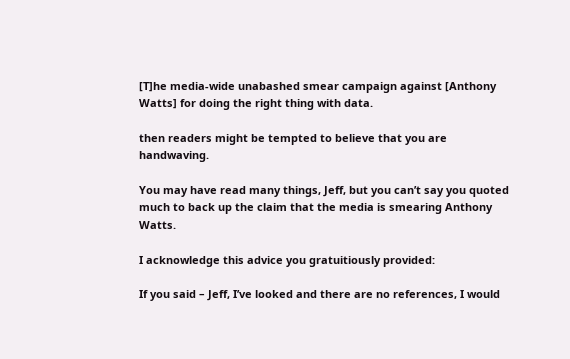[T]he media-wide unabashed smear campaign against [Anthony Watts] for doing the right thing with data.

then readers might be tempted to believe that you are handwaving.

You may have read many things, Jeff, but you can’t say you quoted much to back up the claim that the media is smearing Anthony Watts.

I acknowledge this advice you gratuitiously provided:

If you said – Jeff, I’ve looked and there are no references, I would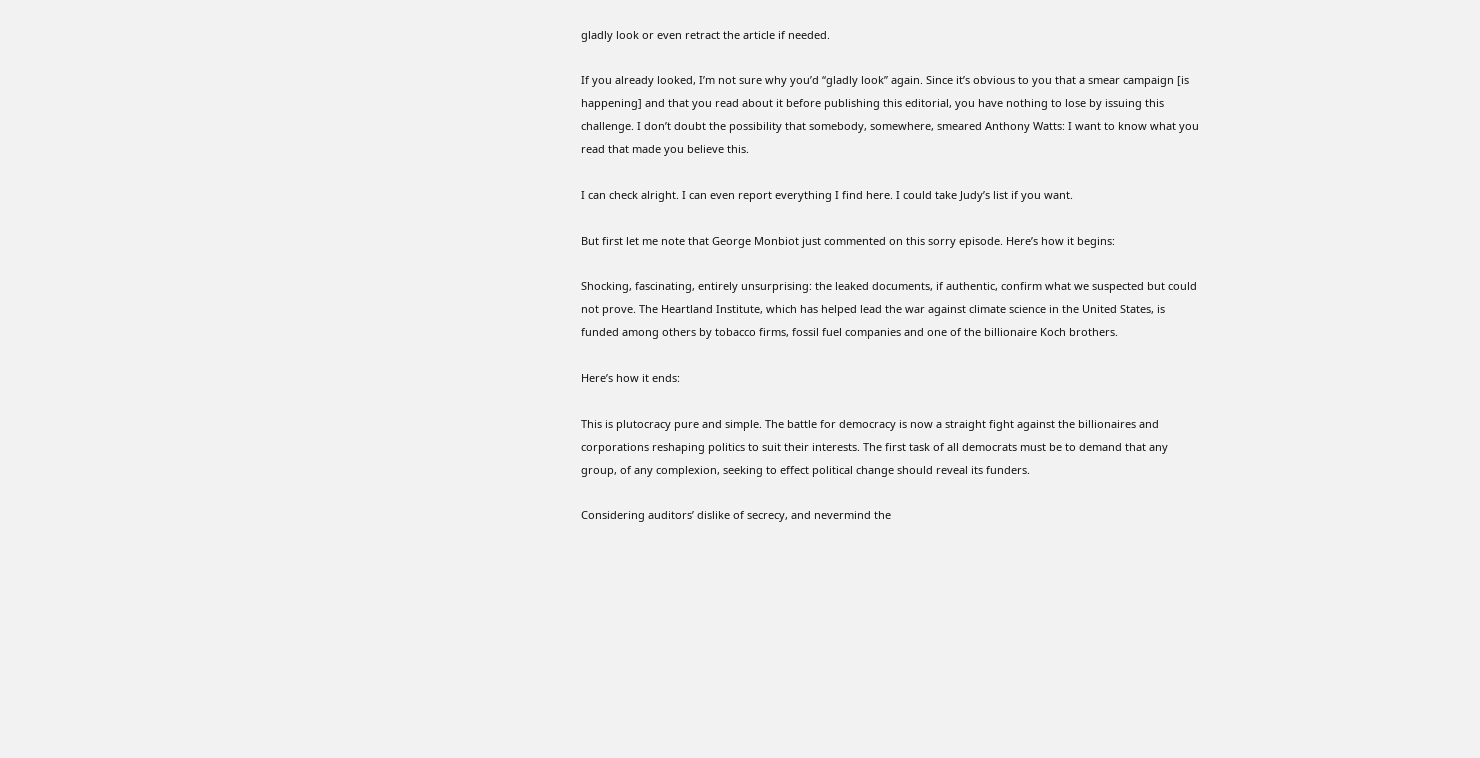gladly look or even retract the article if needed.

If you already looked, I’m not sure why you’d “gladly look” again. Since it’s obvious to you that a smear campaign [is happening] and that you read about it before publishing this editorial, you have nothing to lose by issuing this challenge. I don’t doubt the possibility that somebody, somewhere, smeared Anthony Watts: I want to know what you read that made you believe this.

I can check alright. I can even report everything I find here. I could take Judy’s list if you want.

But first let me note that George Monbiot just commented on this sorry episode. Here’s how it begins:

Shocking, fascinating, entirely unsurprising: the leaked documents, if authentic, confirm what we suspected but could not prove. The Heartland Institute, which has helped lead the war against climate science in the United States, is funded among others by tobacco firms, fossil fuel companies and one of the billionaire Koch brothers.

Here’s how it ends:

This is plutocracy pure and simple. The battle for democracy is now a straight fight against the billionaires and corporations reshaping politics to suit their interests. The first task of all democrats must be to demand that any group, of any complexion, seeking to effect political change should reveal its funders.

Considering auditors’ dislike of secrecy, and nevermind the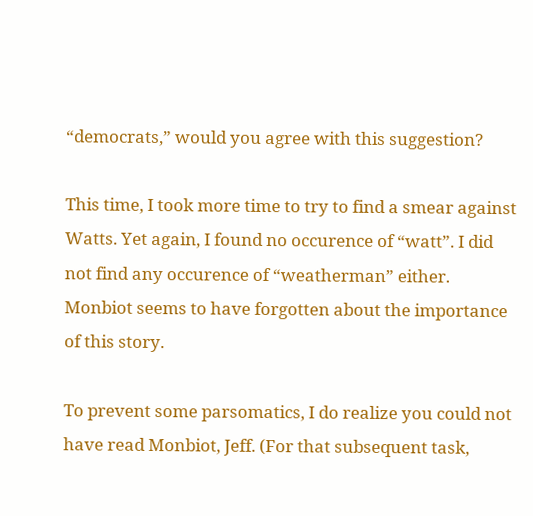“democrats,” would you agree with this suggestion?

This time, I took more time to try to find a smear against Watts. Yet again, I found no occurence of “watt”. I did not find any occurence of “weatherman” either. Monbiot seems to have forgotten about the importance of this story.

To prevent some parsomatics, I do realize you could not have read Monbiot, Jeff. (For that subsequent task,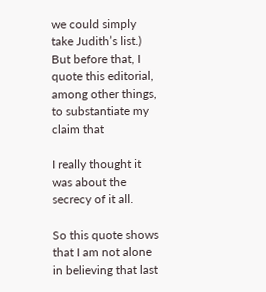we could simply take Judith’s list.) But before that, I quote this editorial, among other things, to substantiate my claim that

I really thought it was about the secrecy of it all.

So this quote shows that I am not alone in believing that last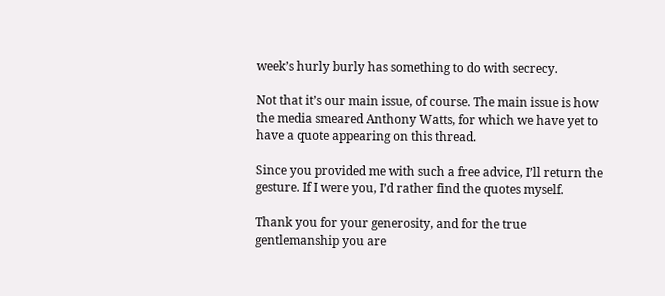week’s hurly burly has something to do with secrecy.

Not that it’s our main issue, of course. The main issue is how the media smeared Anthony Watts, for which we have yet to have a quote appearing on this thread.

Since you provided me with such a free advice, I’ll return the gesture. If I were you, I’d rather find the quotes myself.

Thank you for your generosity, and for the true gentlemanship you are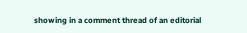showing in a comment thread of an editorial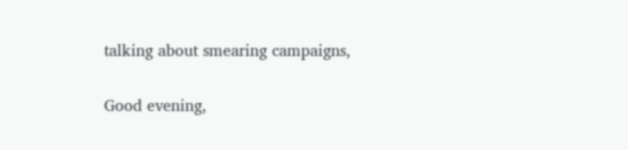talking about smearing campaigns,

Good evening,